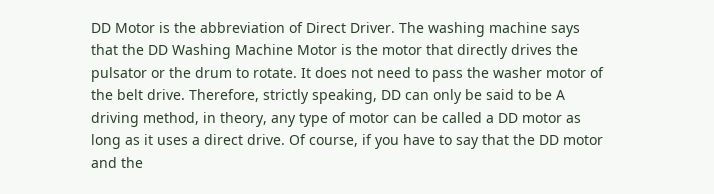DD Motor is the abbreviation of Direct Driver. The washing machine says that the DD Washing Machine Motor is the motor that directly drives the pulsator or the drum to rotate. It does not need to pass the washer motor of the belt drive. Therefore, strictly speaking, DD can only be said to be A driving method, in theory, any type of motor can be called a DD motor as long as it uses a direct drive. Of course, if you have to say that the DD motor and the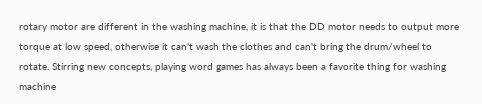rotary motor are different in the washing machine, it is that the DD motor needs to output more torque at low speed, otherwise it can't wash the clothes and can't bring the drum/wheel to rotate. Stirring new concepts, playing word games has always been a favorite thing for washing machine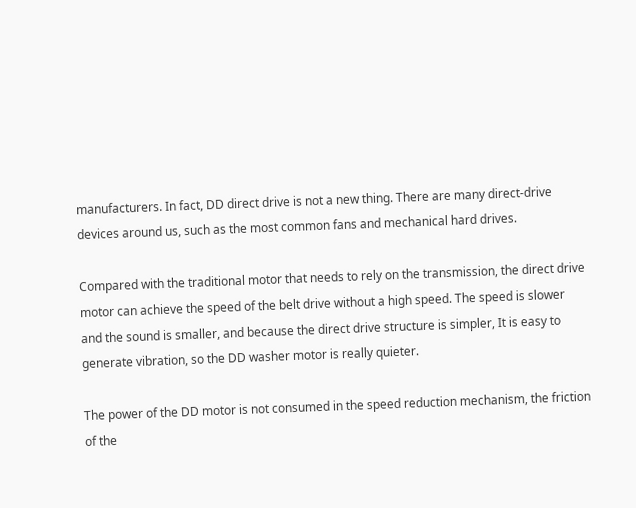manufacturers. In fact, DD direct drive is not a new thing. There are many direct-drive devices around us, such as the most common fans and mechanical hard drives.

Compared with the traditional motor that needs to rely on the transmission, the direct drive motor can achieve the speed of the belt drive without a high speed. The speed is slower and the sound is smaller, and because the direct drive structure is simpler, It is easy to generate vibration, so the DD washer motor is really quieter.

The power of the DD motor is not consumed in the speed reduction mechanism, the friction of the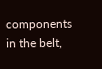components in the belt,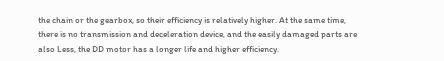the chain or the gearbox, so their efficiency is relatively higher. At the same time, there is no transmission and deceleration device, and the easily damaged parts are also Less, the DD motor has a longer life and higher efficiency.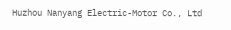Huzhou Nanyang Electric-Motor Co., Ltd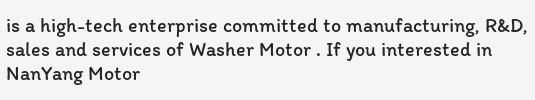is a high-tech enterprise committed to manufacturing, R&D, sales and services of Washer Motor . If you interested in NanYang Motor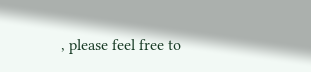, please feel free to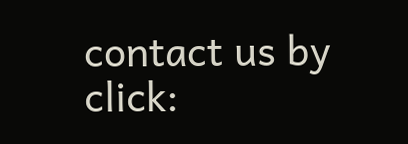contact us by click: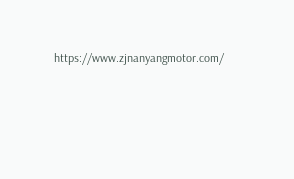https://www.zjnanyangmotor.com/